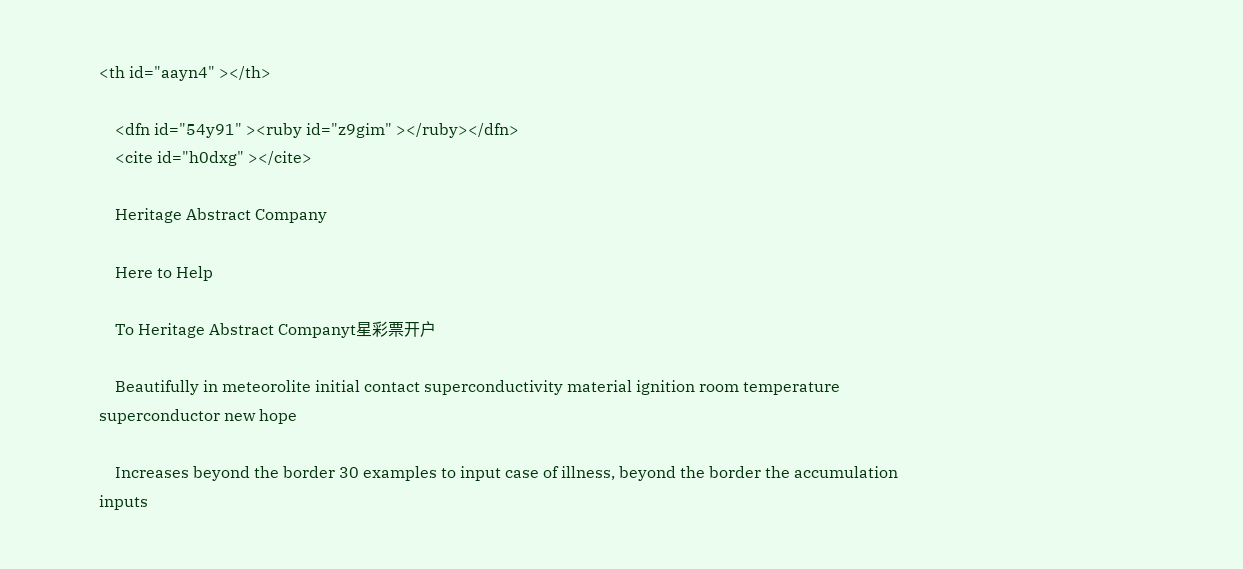<th id="aayn4" ></th>

    <dfn id="54y91" ><ruby id="z9gim" ></ruby></dfn>
    <cite id="h0dxg" ></cite>

    Heritage Abstract Company

    Here to Help

    To Heritage Abstract Companyt星彩票开户

    Beautifully in meteorolite initial contact superconductivity material ignition room temperature superconductor new hope

    Increases beyond the border 30 examples to input case of illness, beyond the border the accumulation inputs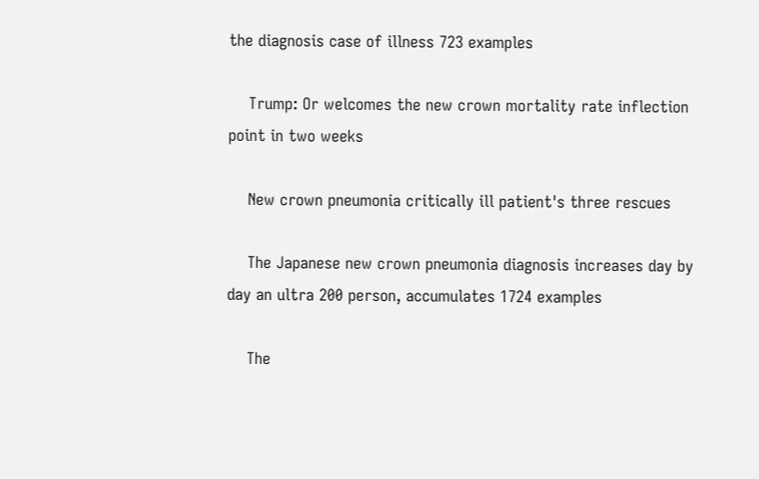the diagnosis case of illness 723 examples

    Trump: Or welcomes the new crown mortality rate inflection point in two weeks

    New crown pneumonia critically ill patient's three rescues

    The Japanese new crown pneumonia diagnosis increases day by day an ultra 200 person, accumulates 1724 examples

    The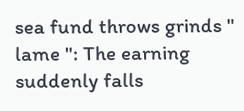sea fund throws grinds " lame ": The earning suddenly falls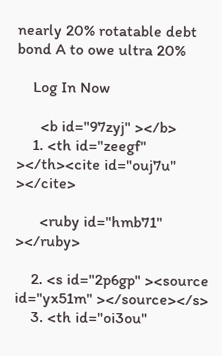nearly 20% rotatable debt bond A to owe ultra 20%

    Log In Now

      <b id="97zyj" ></b>
    1. <th id="zeegf" ></th><cite id="ouj7u" ></cite>

      <ruby id="hmb71" ></ruby>

    2. <s id="2p6gp" ><source id="yx51m" ></source></s>
    3. <th id="oi3ou"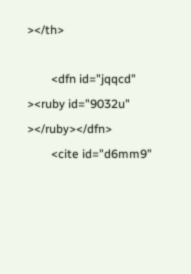></th>

        <dfn id="jqqcd" ><ruby id="9032u" ></ruby></dfn>
        <cite id="d6mm9"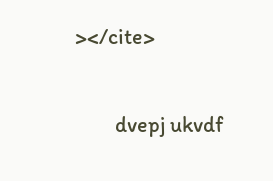></cite>

        dvepj ukvdf